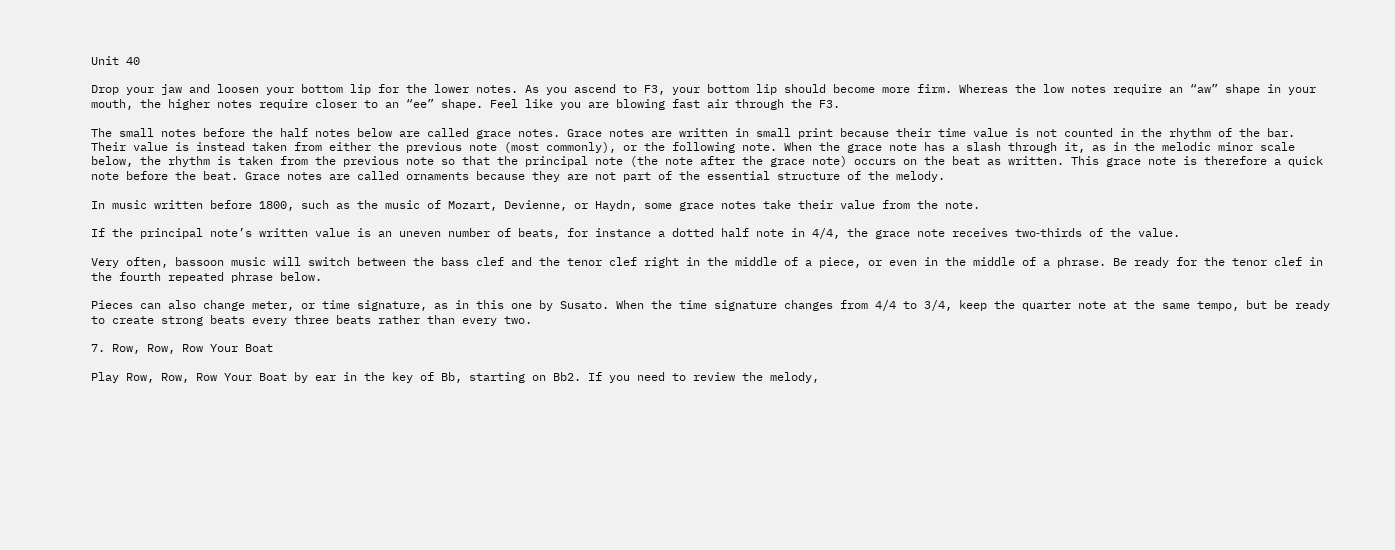Unit 40

Drop your jaw and loosen your bottom lip for the lower notes. As you ascend to F3, your bottom lip should become more firm. Whereas the low notes require an “aw” shape in your mouth, the higher notes require closer to an “ee” shape. Feel like you are blowing fast air through the F3.

The small notes before the half notes below are called grace notes. Grace notes are written in small print because their time value is not counted in the rhythm of the bar. Their value is instead taken from either the previous note (most commonly), or the following note. When the grace note has a slash through it, as in the melodic minor scale below, the rhythm is taken from the previous note so that the principal note (the note after the grace note) occurs on the beat as written. This grace note is therefore a quick note before the beat. Grace notes are called ornaments because they are not part of the essential structure of the melody.

In music written before 1800, such as the music of Mozart, Devienne, or Haydn, some grace notes take their value from the note.

If the principal note’s written value is an uneven number of beats, for instance a dotted half note in 4/4, the grace note receives two‐thirds of the value.

Very often, bassoon music will switch between the bass clef and the tenor clef right in the middle of a piece, or even in the middle of a phrase. Be ready for the tenor clef in the fourth repeated phrase below.

Pieces can also change meter, or time signature, as in this one by Susato. When the time signature changes from 4/4 to 3/4, keep the quarter note at the same tempo, but be ready to create strong beats every three beats rather than every two.

7. Row, Row, Row Your Boat

Play Row, Row, Row Your Boat by ear in the key of Bb, starting on Bb2. If you need to review the melody,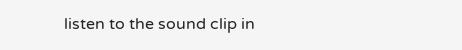listen to the sound clip in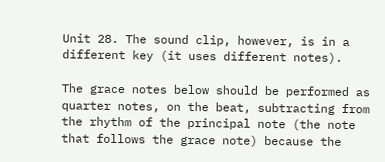Unit 28. The sound clip, however, is in a different key (it uses different notes).

The grace notes below should be performed as quarter notes, on the beat, subtracting from the rhythm of the principal note (the note that follows the grace note) because the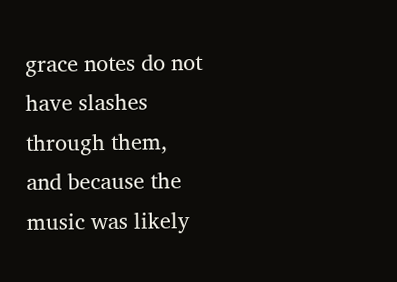grace notes do not have slashes through them, and because the music was likely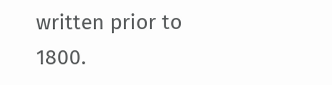written prior to 1800.